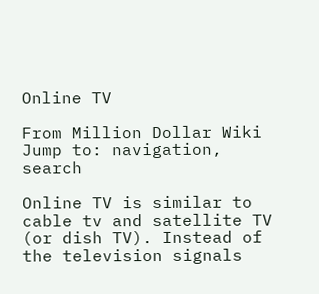Online TV

From Million Dollar Wiki
Jump to: navigation, search

Online TV is similar to cable tv and satellite TV (or dish TV). Instead of the television signals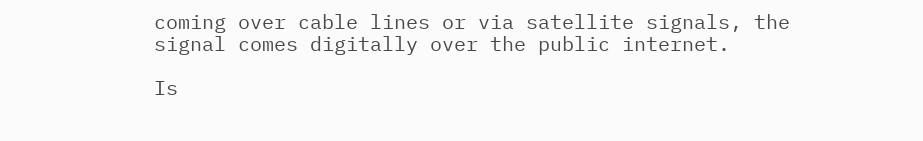coming over cable lines or via satellite signals, the signal comes digitally over the public internet.

Is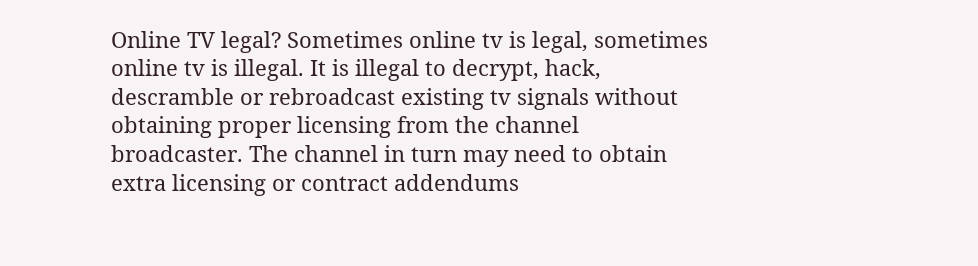Online TV legal? Sometimes online tv is legal, sometimes online tv is illegal. It is illegal to decrypt, hack, descramble or rebroadcast existing tv signals without obtaining proper licensing from the channel broadcaster. The channel in turn may need to obtain extra licensing or contract addendums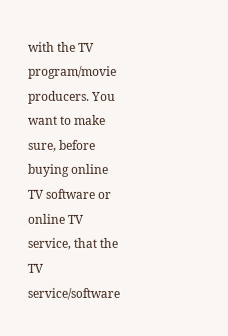with the TV program/movie producers. You want to make sure, before buying online TV software or online TV service, that the TV service/software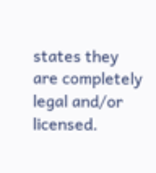states they are completely legal and/or licensed.